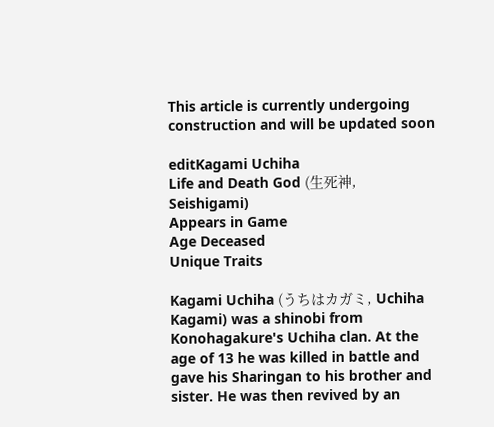This article is currently undergoing construction and will be updated soon

editKagami Uchiha
Life and Death God (生死神, Seishigami)
Appears in Game
Age Deceased
Unique Traits

Kagami Uchiha (うちはカガミ, Uchiha Kagami) was a shinobi from Konohagakure's Uchiha clan. At the age of 13 he was killed in battle and gave his Sharingan to his brother and sister. He was then revived by an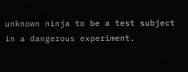unknown ninja to be a test subject in a dangerous experiment.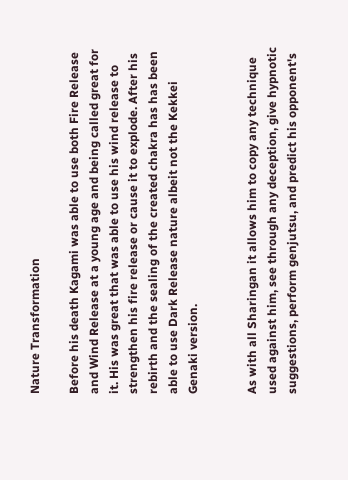Nature Transformation

Before his death Kagami was able to use both Fire Release and Wind Release at a young age and being called great for it. His was great that was able to use his wind release to strengthen his fire release or cause it to explode. After his rebirth and the sealing of the created chakra has has been able to use Dark Release nature albeit not the Kekkei Genaki version.


As with all Sharingan it allows him to copy any technique used against him, see through any deception, give hypnotic suggestions, perform genjutsu, and predict his opponent's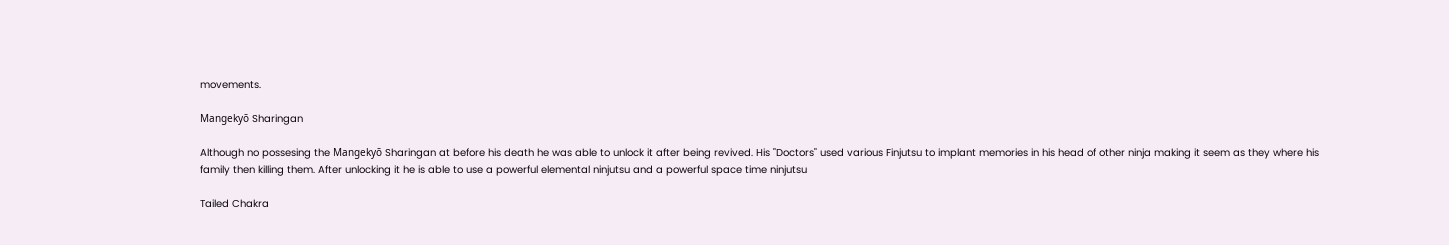movements.

Mangekyō Sharingan

Although no possesing the Mangekyō Sharingan at before his death he was able to unlock it after being revived. His "Doctors" used various Finjutsu to implant memories in his head of other ninja making it seem as they where his family then killing them. After unlocking it he is able to use a powerful elemental ninjutsu and a powerful space time ninjutsu

Tailed Chakra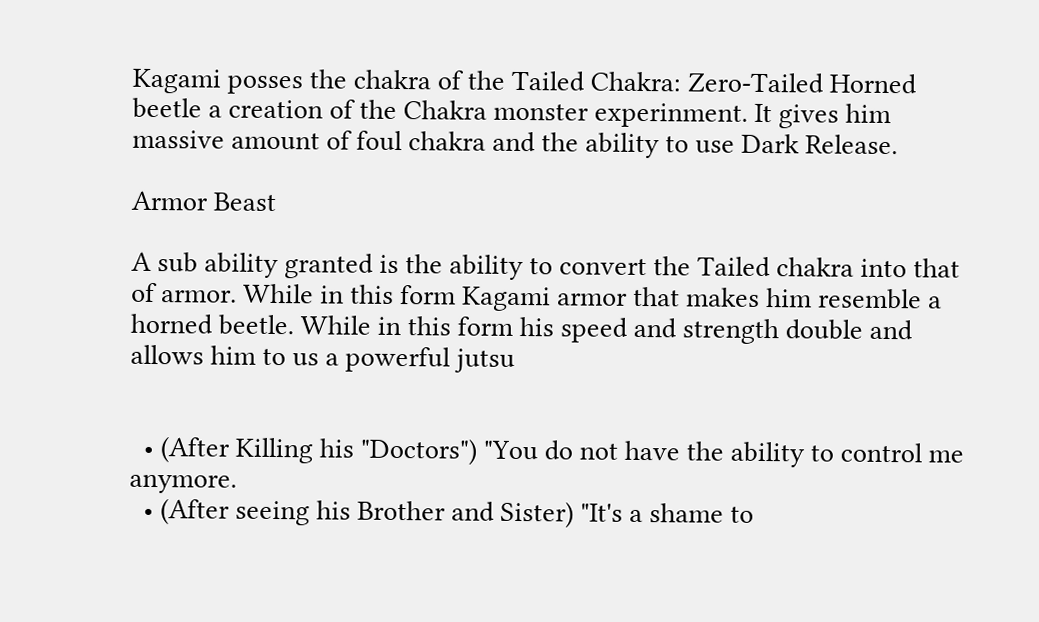Kagami posses the chakra of the Tailed Chakra: Zero-Tailed Horned beetle a creation of the Chakra monster experinment. It gives him massive amount of foul chakra and the ability to use Dark Release.

Armor Beast

A sub ability granted is the ability to convert the Tailed chakra into that of armor. While in this form Kagami armor that makes him resemble a horned beetle. While in this form his speed and strength double and allows him to us a powerful jutsu


  • (After Killing his "Doctors") "You do not have the ability to control me anymore.
  • (After seeing his Brother and Sister) "It's a shame to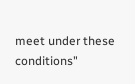meet under these conditions"